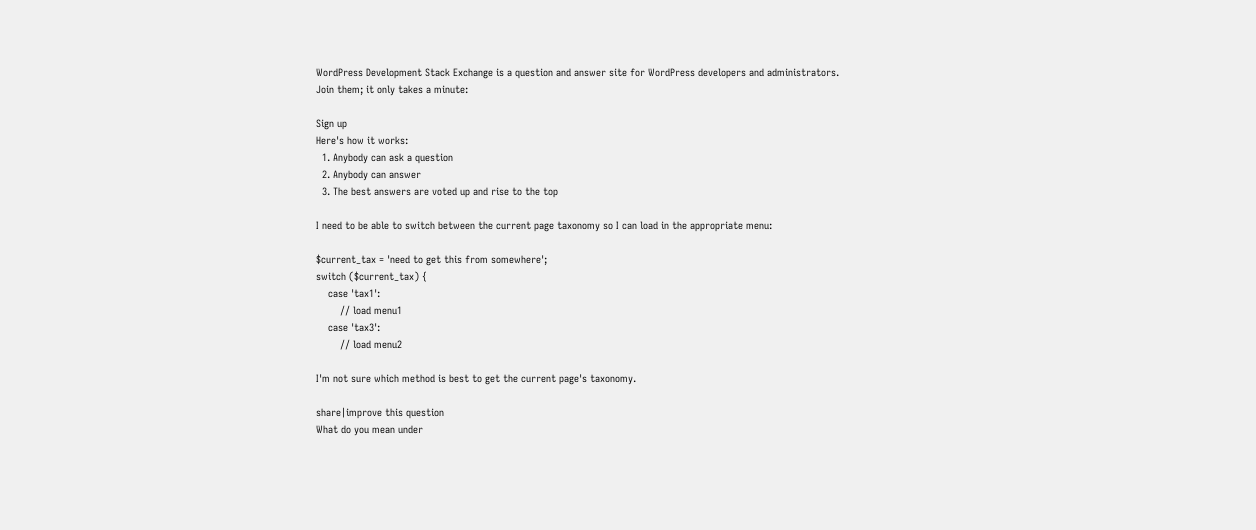WordPress Development Stack Exchange is a question and answer site for WordPress developers and administrators. Join them; it only takes a minute:

Sign up
Here's how it works:
  1. Anybody can ask a question
  2. Anybody can answer
  3. The best answers are voted up and rise to the top

I need to be able to switch between the current page taxonomy so I can load in the appropriate menu:

$current_tax = 'need to get this from somewhere';
switch ($current_tax) {
    case 'tax1':
        // load menu1
    case 'tax3':
        // load menu2

I'm not sure which method is best to get the current page's taxonomy.

share|improve this question
What do you mean under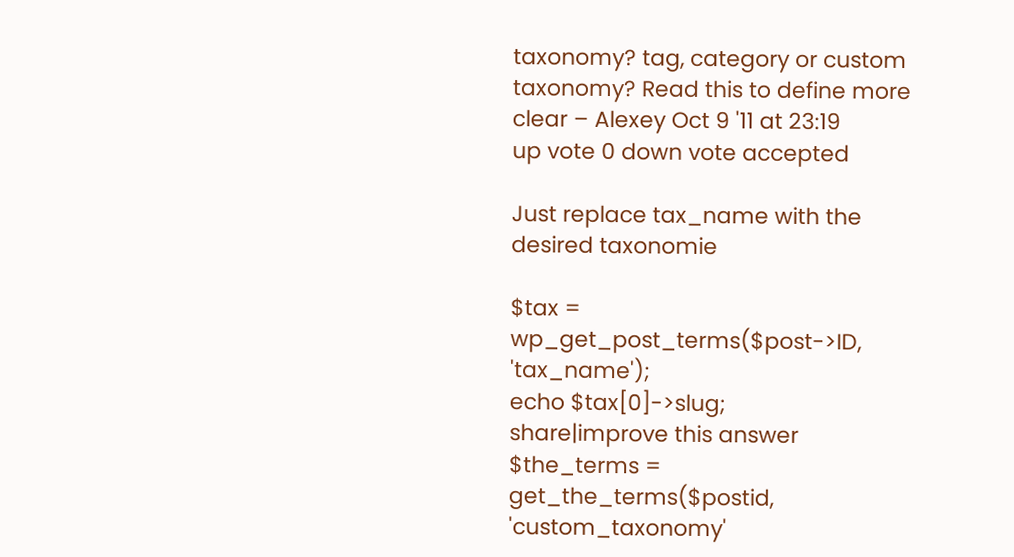taxonomy? tag, category or custom taxonomy? Read this to define more clear – Alexey Oct 9 '11 at 23:19
up vote 0 down vote accepted

Just replace tax_name with the desired taxonomie

$tax = wp_get_post_terms($post->ID, 'tax_name');
echo $tax[0]->slug;
share|improve this answer
$the_terms = get_the_terms($postid, 'custom_taxonomy'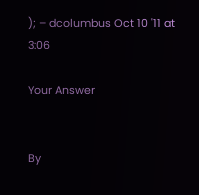); – dcolumbus Oct 10 '11 at 3:06

Your Answer


By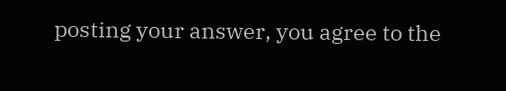posting your answer, you agree to the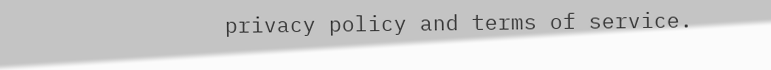privacy policy and terms of service.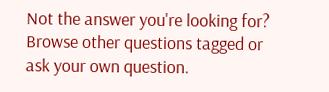Not the answer you're looking for? Browse other questions tagged or ask your own question.